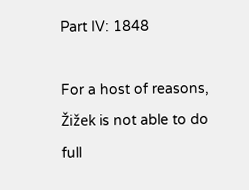Part IV: 1848

For a host of reasons, Žižek is not able to do full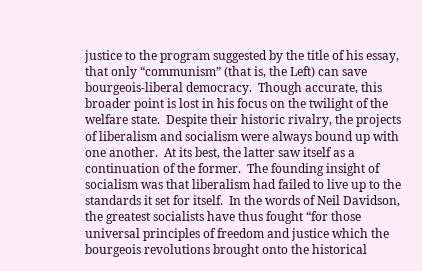justice to the program suggested by the title of his essay, that only “communism” (that is, the Left) can save bourgeois-liberal democracy.  Though accurate, this broader point is lost in his focus on the twilight of the welfare state.  Despite their historic rivalry, the projects of liberalism and socialism were always bound up with one another.  At its best, the latter saw itself as a continuation of the former.  The founding insight of socialism was that liberalism had failed to live up to the standards it set for itself.  In the words of Neil Davidson, the greatest socialists have thus fought “for those universal principles of freedom and justice which the bourgeois revolutions brought onto the historical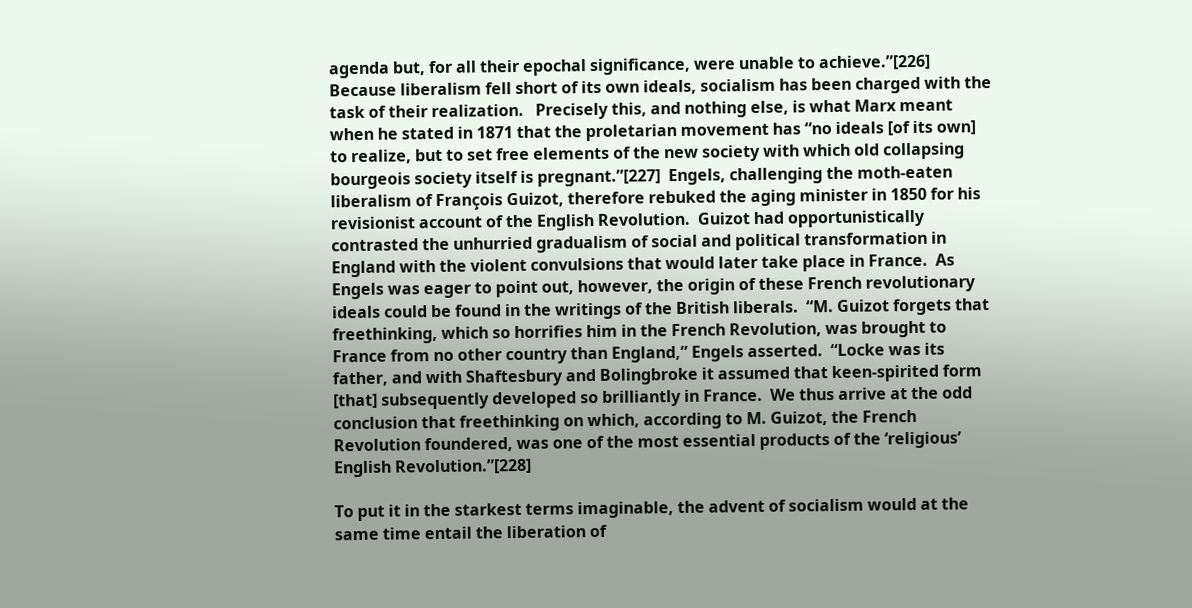agenda but, for all their epochal significance, were unable to achieve.”[226]  Because liberalism fell short of its own ideals, socialism has been charged with the task of their realization.   Precisely this, and nothing else, is what Marx meant when he stated in 1871 that the proletarian movement has “no ideals [of its own] to realize, but to set free elements of the new society with which old collapsing bourgeois society itself is pregnant.”[227]  Engels, challenging the moth-eaten liberalism of François Guizot, therefore rebuked the aging minister in 1850 for his revisionist account of the English Revolution.  Guizot had opportunistically contrasted the unhurried gradualism of social and political transformation in England with the violent convulsions that would later take place in France.  As Engels was eager to point out, however, the origin of these French revolutionary ideals could be found in the writings of the British liberals.  “M. Guizot forgets that freethinking, which so horrifies him in the French Revolution, was brought to France from no other country than England,” Engels asserted.  “Locke was its father, and with Shaftesbury and Bolingbroke it assumed that keen-spirited form [that] subsequently developed so brilliantly in France.  We thus arrive at the odd conclusion that freethinking on which, according to M. Guizot, the French Revolution foundered, was one of the most essential products of the ‘religious’ English Revolution.”[228]

To put it in the starkest terms imaginable, the advent of socialism would at the same time entail the liberation of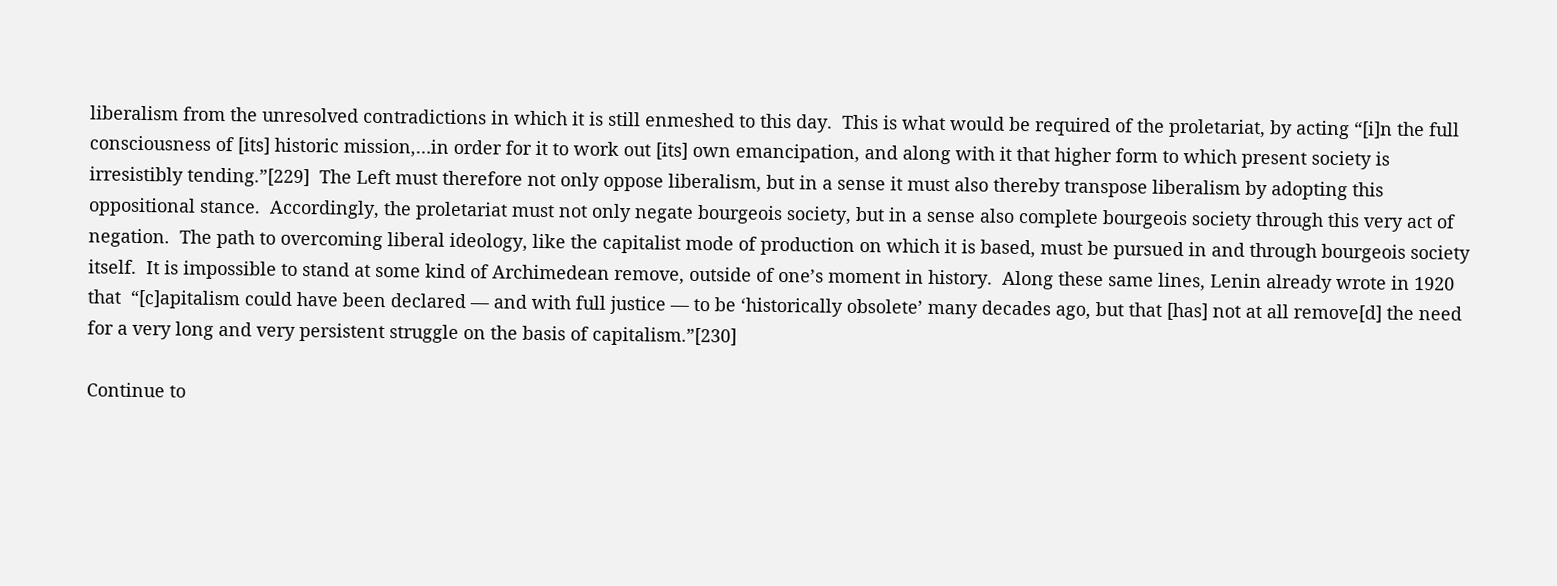liberalism from the unresolved contradictions in which it is still enmeshed to this day.  This is what would be required of the proletariat, by acting “[i]n the full consciousness of [its] historic mission,…in order for it to work out [its] own emancipation, and along with it that higher form to which present society is irresistibly tending.”[229]  The Left must therefore not only oppose liberalism, but in a sense it must also thereby transpose liberalism by adopting this oppositional stance.  Accordingly, the proletariat must not only negate bourgeois society, but in a sense also complete bourgeois society through this very act of negation.  The path to overcoming liberal ideology, like the capitalist mode of production on which it is based, must be pursued in and through bourgeois society itself.  It is impossible to stand at some kind of Archimedean remove, outside of one’s moment in history.  Along these same lines, Lenin already wrote in 1920 that  “[c]apitalism could have been declared — and with full justice — to be ‘historically obsolete’ many decades ago, but that [has] not at all remove[d] the need for a very long and very persistent struggle on the basis of capitalism.”[230]

Continue to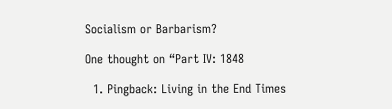Socialism or Barbarism?

One thought on “Part IV: 1848

  1. Pingback: Living in the End Times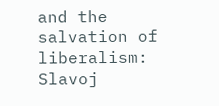and the salvation of liberalism: Slavoj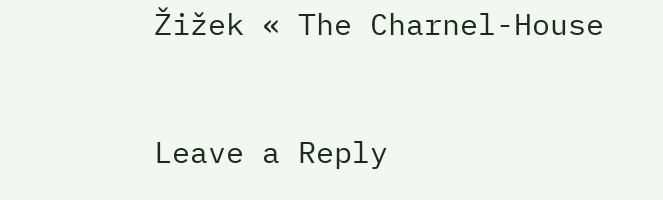Žižek « The Charnel-House

Leave a Reply